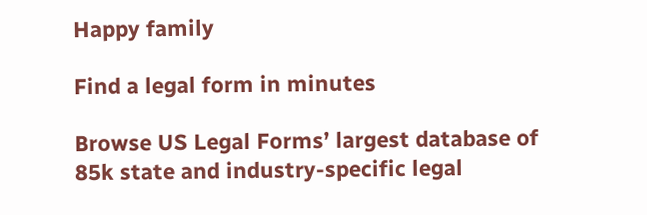Happy family

Find a legal form in minutes

Browse US Legal Forms’ largest database of 85k state and industry-specific legal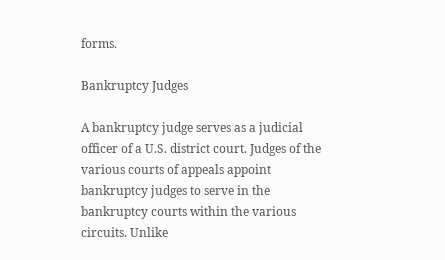forms.

Bankruptcy Judges

A bankruptcy judge serves as a judicial officer of a U.S. district court. Judges of the various courts of appeals appoint bankruptcy judges to serve in the bankruptcy courts within the various circuits. Unlike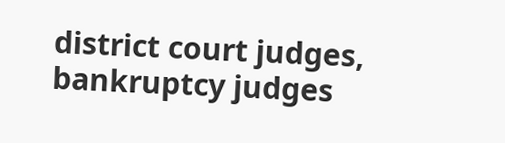district court judges, bankruptcy judges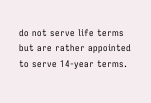do not serve life terms but are rather appointed to serve 14-year terms.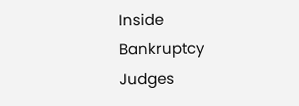Inside Bankruptcy Judges